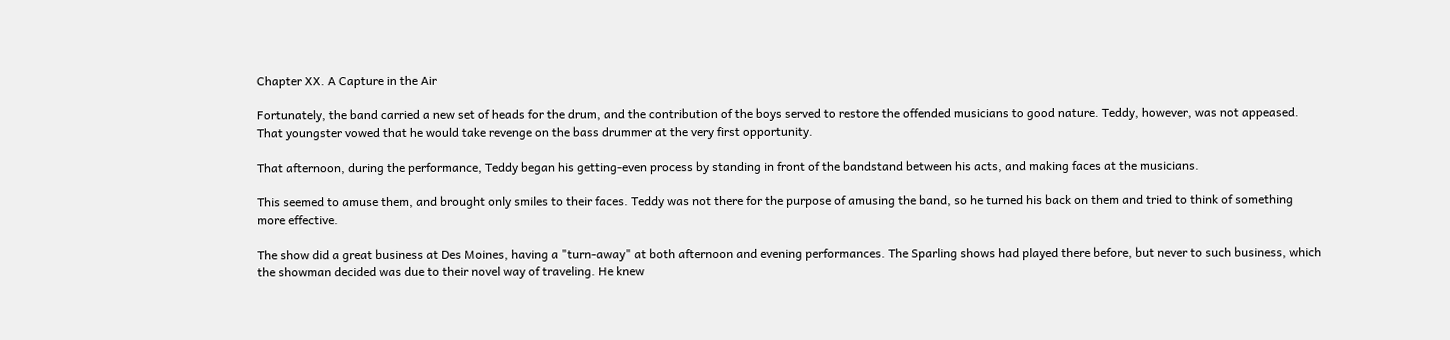Chapter XX. A Capture in the Air

Fortunately, the band carried a new set of heads for the drum, and the contribution of the boys served to restore the offended musicians to good nature. Teddy, however, was not appeased. That youngster vowed that he would take revenge on the bass drummer at the very first opportunity.

That afternoon, during the performance, Teddy began his getting-even process by standing in front of the bandstand between his acts, and making faces at the musicians.

This seemed to amuse them, and brought only smiles to their faces. Teddy was not there for the purpose of amusing the band, so he turned his back on them and tried to think of something more effective.

The show did a great business at Des Moines, having a "turn-away" at both afternoon and evening performances. The Sparling shows had played there before, but never to such business, which the showman decided was due to their novel way of traveling. He knew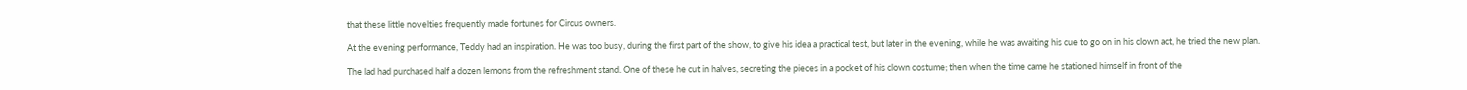that these little novelties frequently made fortunes for Circus owners.

At the evening performance, Teddy had an inspiration. He was too busy, during the first part of the show, to give his idea a practical test, but later in the evening, while he was awaiting his cue to go on in his clown act, he tried the new plan.

The lad had purchased half a dozen lemons from the refreshment stand. One of these he cut in halves, secreting the pieces in a pocket of his clown costume; then when the time came he stationed himself in front of the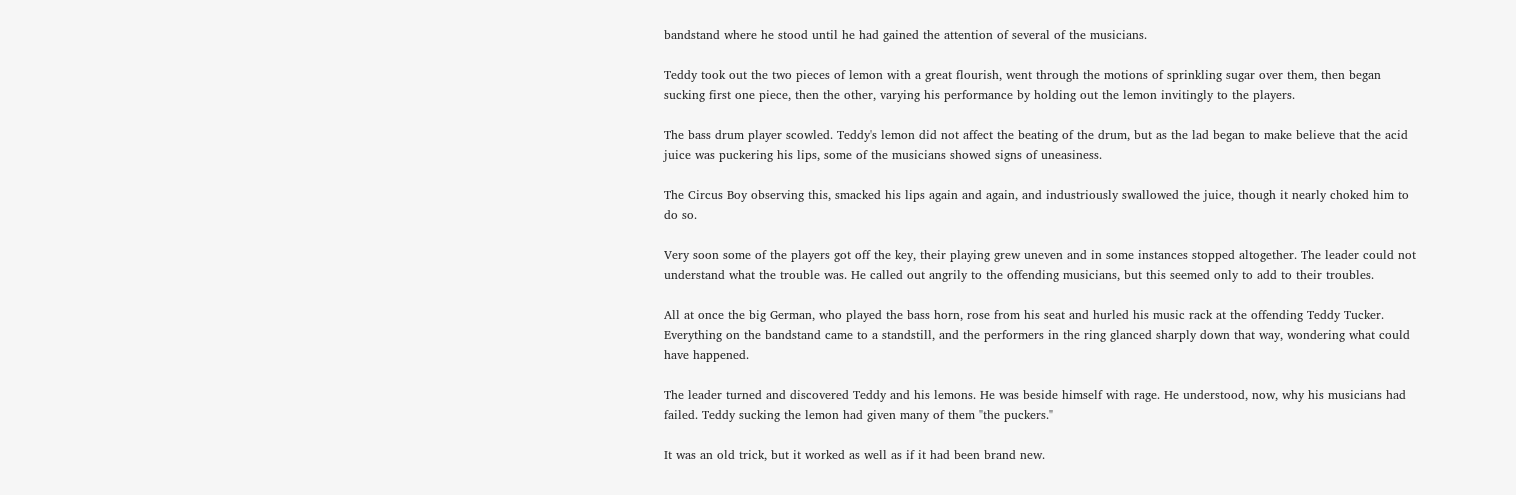bandstand where he stood until he had gained the attention of several of the musicians.

Teddy took out the two pieces of lemon with a great flourish, went through the motions of sprinkling sugar over them, then began sucking first one piece, then the other, varying his performance by holding out the lemon invitingly to the players.

The bass drum player scowled. Teddy's lemon did not affect the beating of the drum, but as the lad began to make believe that the acid juice was puckering his lips, some of the musicians showed signs of uneasiness.

The Circus Boy observing this, smacked his lips again and again, and industriously swallowed the juice, though it nearly choked him to do so.

Very soon some of the players got off the key, their playing grew uneven and in some instances stopped altogether. The leader could not understand what the trouble was. He called out angrily to the offending musicians, but this seemed only to add to their troubles.

All at once the big German, who played the bass horn, rose from his seat and hurled his music rack at the offending Teddy Tucker. Everything on the bandstand came to a standstill, and the performers in the ring glanced sharply down that way, wondering what could have happened.

The leader turned and discovered Teddy and his lemons. He was beside himself with rage. He understood, now, why his musicians had failed. Teddy sucking the lemon had given many of them "the puckers."

It was an old trick, but it worked as well as if it had been brand new.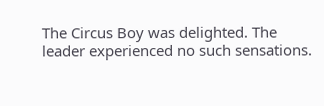The Circus Boy was delighted. The leader experienced no such sensations.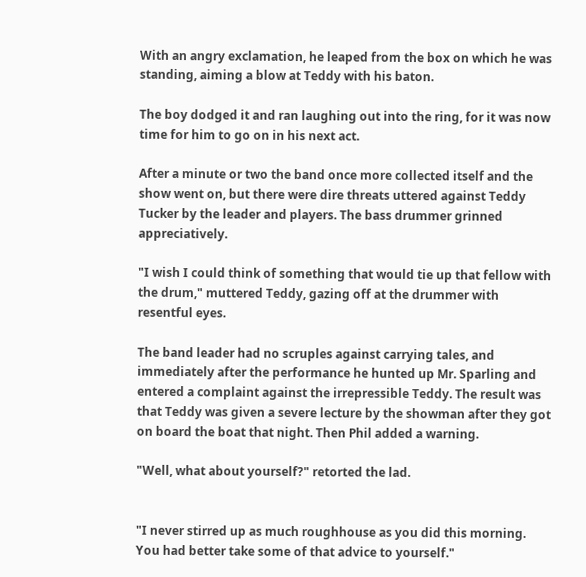With an angry exclamation, he leaped from the box on which he was standing, aiming a blow at Teddy with his baton.

The boy dodged it and ran laughing out into the ring, for it was now time for him to go on in his next act.

After a minute or two the band once more collected itself and the show went on, but there were dire threats uttered against Teddy Tucker by the leader and players. The bass drummer grinned appreciatively.

"I wish I could think of something that would tie up that fellow with the drum," muttered Teddy, gazing off at the drummer with resentful eyes.

The band leader had no scruples against carrying tales, and immediately after the performance he hunted up Mr. Sparling and entered a complaint against the irrepressible Teddy. The result was that Teddy was given a severe lecture by the showman after they got on board the boat that night. Then Phil added a warning.

"Well, what about yourself?" retorted the lad.


"I never stirred up as much roughhouse as you did this morning. You had better take some of that advice to yourself."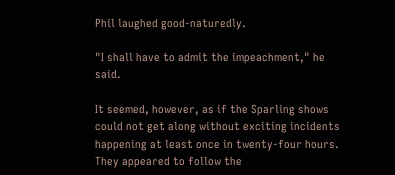Phil laughed good-naturedly.

"I shall have to admit the impeachment," he said.

It seemed, however, as if the Sparling shows could not get along without exciting incidents happening at least once in twenty-four hours. They appeared to follow the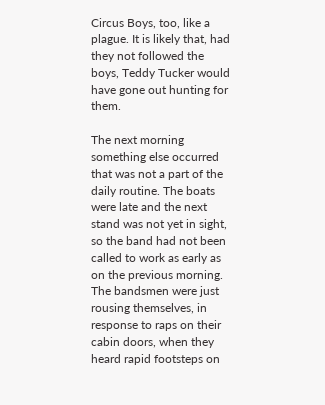Circus Boys, too, like a plague. It is likely that, had they not followed the boys, Teddy Tucker would have gone out hunting for them.

The next morning something else occurred that was not a part of the daily routine. The boats were late and the next stand was not yet in sight, so the band had not been called to work as early as on the previous morning. The bandsmen were just rousing themselves, in response to raps on their cabin doors, when they heard rapid footsteps on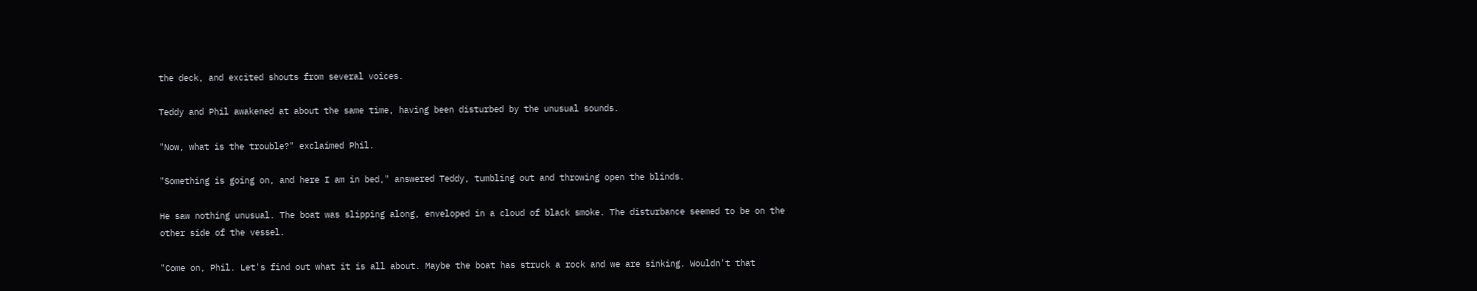the deck, and excited shouts from several voices.

Teddy and Phil awakened at about the same time, having been disturbed by the unusual sounds.

"Now, what is the trouble?" exclaimed Phil.

"Something is going on, and here I am in bed," answered Teddy, tumbling out and throwing open the blinds.

He saw nothing unusual. The boat was slipping along, enveloped in a cloud of black smoke. The disturbance seemed to be on the other side of the vessel.

"Come on, Phil. Let's find out what it is all about. Maybe the boat has struck a rock and we are sinking. Wouldn't that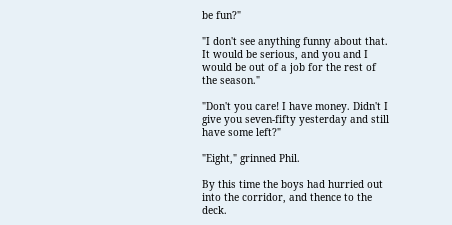be fun?"

"I don't see anything funny about that. It would be serious, and you and I would be out of a job for the rest of the season."

"Don't you care! I have money. Didn't I give you seven-fifty yesterday and still have some left?"

"Eight," grinned Phil.

By this time the boys had hurried out into the corridor, and thence to the deck.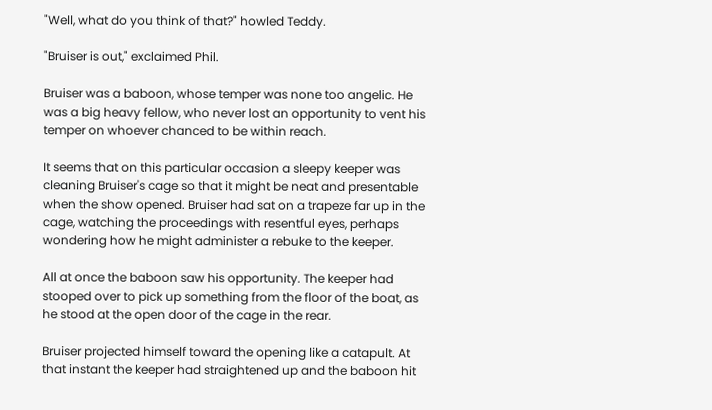"Well, what do you think of that?" howled Teddy.

"Bruiser is out," exclaimed Phil.

Bruiser was a baboon, whose temper was none too angelic. He was a big heavy fellow, who never lost an opportunity to vent his temper on whoever chanced to be within reach.

It seems that on this particular occasion a sleepy keeper was cleaning Bruiser's cage so that it might be neat and presentable when the show opened. Bruiser had sat on a trapeze far up in the cage, watching the proceedings with resentful eyes, perhaps wondering how he might administer a rebuke to the keeper.

All at once the baboon saw his opportunity. The keeper had stooped over to pick up something from the floor of the boat, as he stood at the open door of the cage in the rear.

Bruiser projected himself toward the opening like a catapult. At that instant the keeper had straightened up and the baboon hit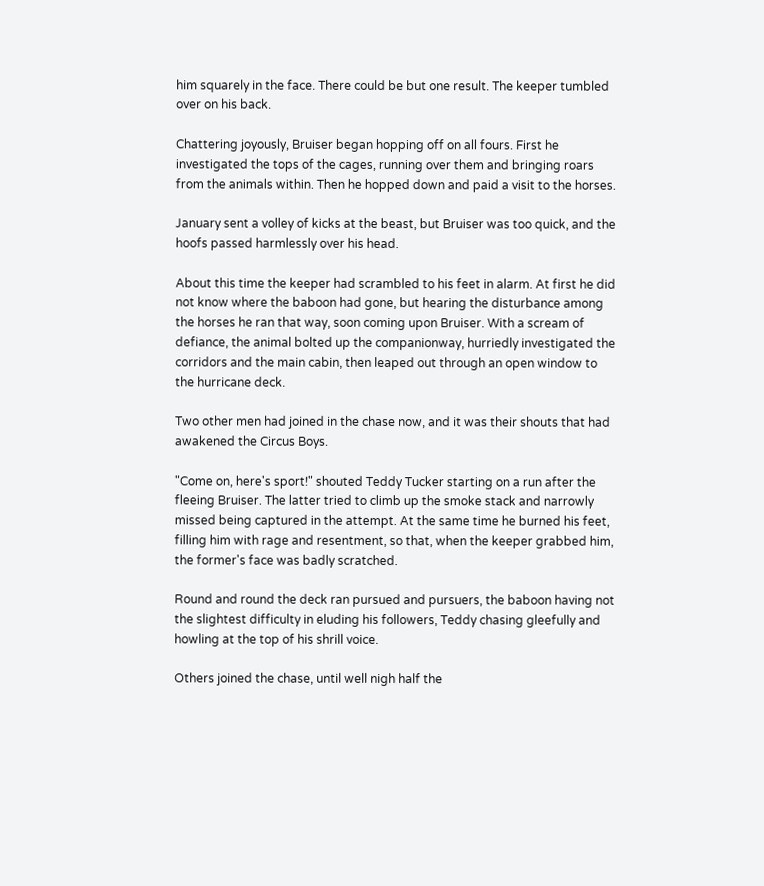him squarely in the face. There could be but one result. The keeper tumbled over on his back.

Chattering joyously, Bruiser began hopping off on all fours. First he investigated the tops of the cages, running over them and bringing roars from the animals within. Then he hopped down and paid a visit to the horses.

January sent a volley of kicks at the beast, but Bruiser was too quick, and the hoofs passed harmlessly over his head.

About this time the keeper had scrambled to his feet in alarm. At first he did not know where the baboon had gone, but hearing the disturbance among the horses he ran that way, soon coming upon Bruiser. With a scream of defiance, the animal bolted up the companionway, hurriedly investigated the corridors and the main cabin, then leaped out through an open window to the hurricane deck.

Two other men had joined in the chase now, and it was their shouts that had awakened the Circus Boys.

"Come on, here's sport!" shouted Teddy Tucker starting on a run after the fleeing Bruiser. The latter tried to climb up the smoke stack and narrowly missed being captured in the attempt. At the same time he burned his feet, filling him with rage and resentment, so that, when the keeper grabbed him, the former's face was badly scratched.

Round and round the deck ran pursued and pursuers, the baboon having not the slightest difficulty in eluding his followers, Teddy chasing gleefully and howling at the top of his shrill voice.

Others joined the chase, until well nigh half the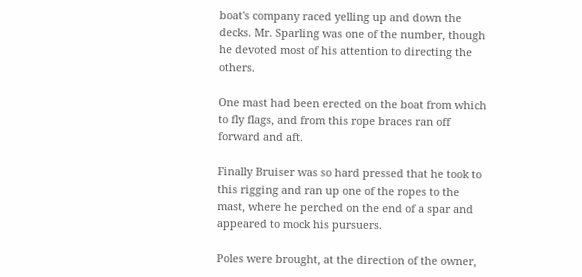boat's company raced yelling up and down the decks. Mr. Sparling was one of the number, though he devoted most of his attention to directing the others.

One mast had been erected on the boat from which to fly flags, and from this rope braces ran off forward and aft.

Finally Bruiser was so hard pressed that he took to this rigging and ran up one of the ropes to the mast, where he perched on the end of a spar and appeared to mock his pursuers.

Poles were brought, at the direction of the owner,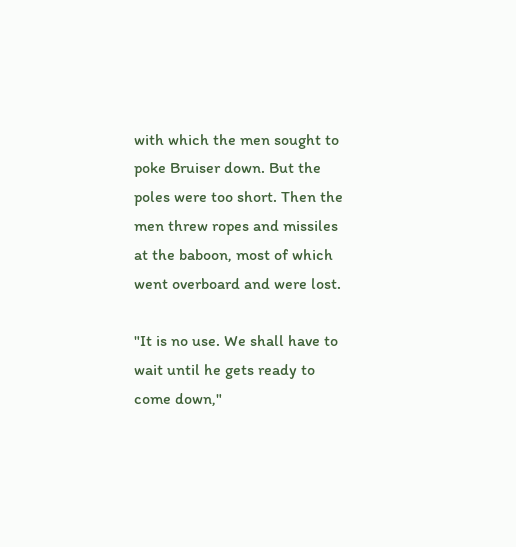with which the men sought to poke Bruiser down. But the poles were too short. Then the men threw ropes and missiles at the baboon, most of which went overboard and were lost.

"It is no use. We shall have to wait until he gets ready to come down,"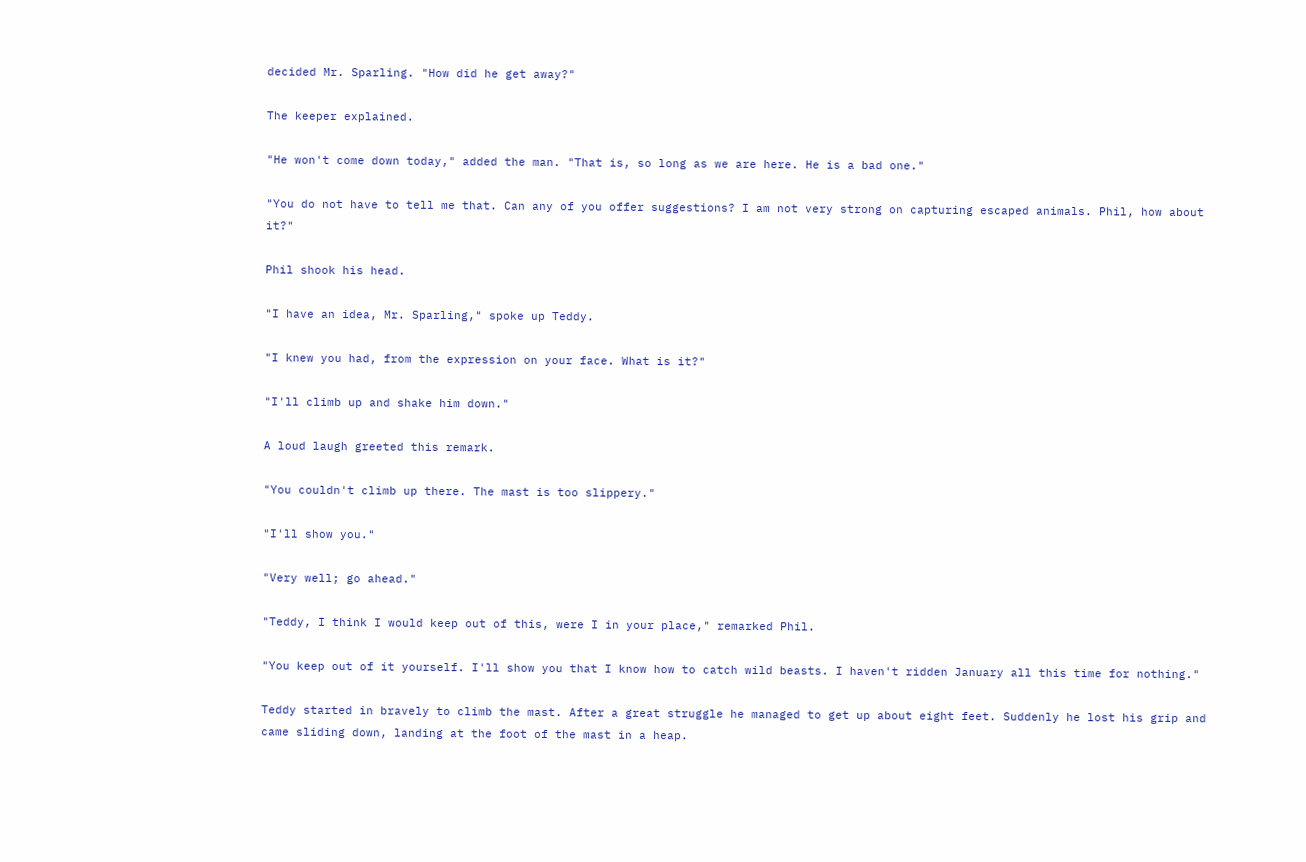decided Mr. Sparling. "How did he get away?"

The keeper explained.

"He won't come down today," added the man. "That is, so long as we are here. He is a bad one."

"You do not have to tell me that. Can any of you offer suggestions? I am not very strong on capturing escaped animals. Phil, how about it?"

Phil shook his head.

"I have an idea, Mr. Sparling," spoke up Teddy.

"I knew you had, from the expression on your face. What is it?"

"I'll climb up and shake him down."

A loud laugh greeted this remark.

"You couldn't climb up there. The mast is too slippery."

"I'll show you."

"Very well; go ahead."

"Teddy, I think I would keep out of this, were I in your place," remarked Phil.

"You keep out of it yourself. I'll show you that I know how to catch wild beasts. I haven't ridden January all this time for nothing."

Teddy started in bravely to climb the mast. After a great struggle he managed to get up about eight feet. Suddenly he lost his grip and came sliding down, landing at the foot of the mast in a heap.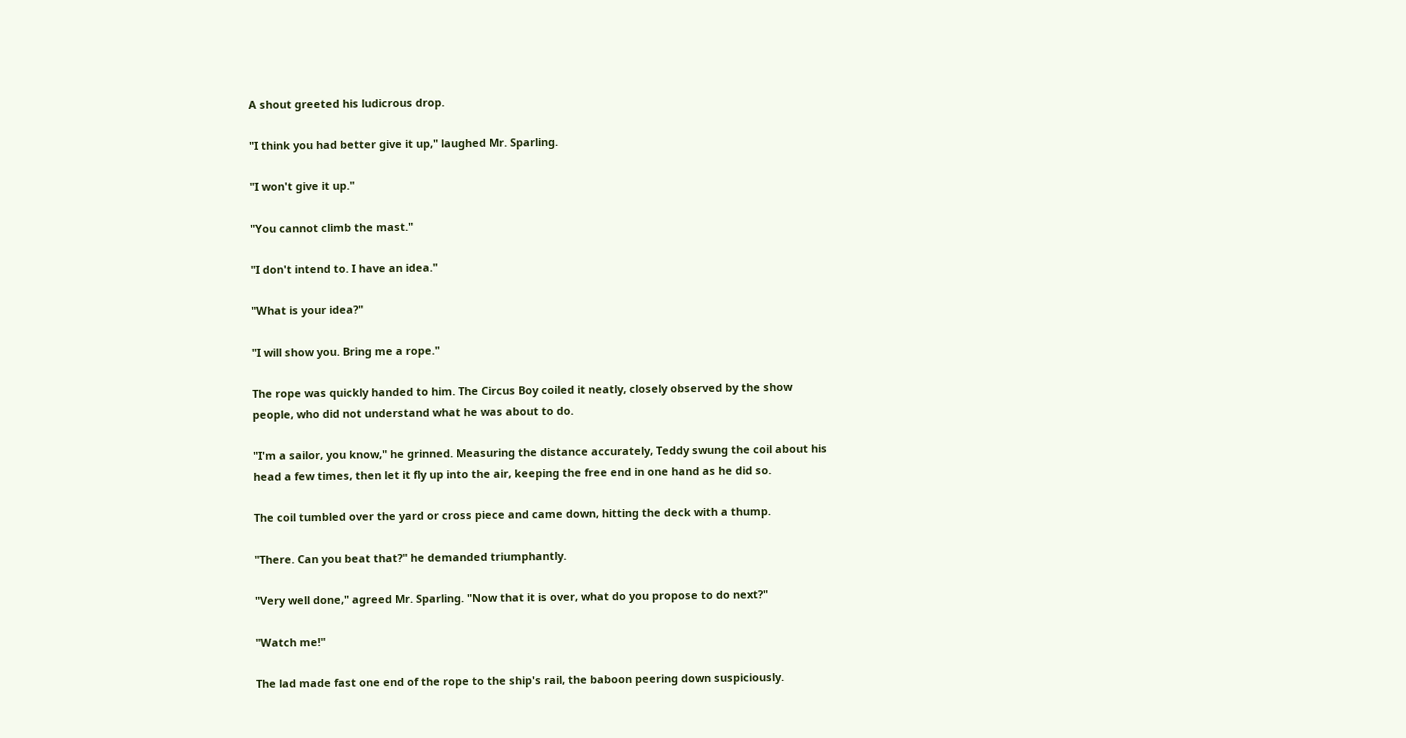A shout greeted his ludicrous drop.

"I think you had better give it up," laughed Mr. Sparling.

"I won't give it up."

"You cannot climb the mast."

"I don't intend to. I have an idea."

"What is your idea?"

"I will show you. Bring me a rope."

The rope was quickly handed to him. The Circus Boy coiled it neatly, closely observed by the show people, who did not understand what he was about to do.

"I'm a sailor, you know," he grinned. Measuring the distance accurately, Teddy swung the coil about his head a few times, then let it fly up into the air, keeping the free end in one hand as he did so.

The coil tumbled over the yard or cross piece and came down, hitting the deck with a thump.

"There. Can you beat that?" he demanded triumphantly.

"Very well done," agreed Mr. Sparling. "Now that it is over, what do you propose to do next?"

"Watch me!"

The lad made fast one end of the rope to the ship's rail, the baboon peering down suspiciously.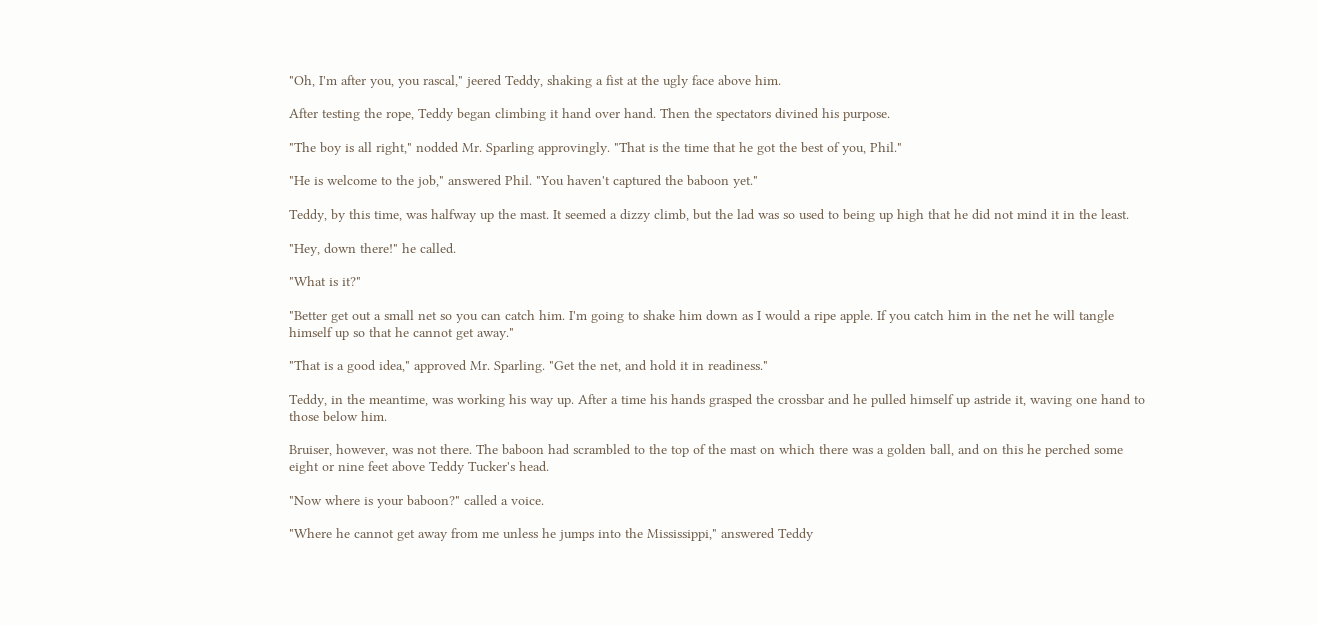"Oh, I'm after you, you rascal," jeered Teddy, shaking a fist at the ugly face above him.

After testing the rope, Teddy began climbing it hand over hand. Then the spectators divined his purpose.

"The boy is all right," nodded Mr. Sparling approvingly. "That is the time that he got the best of you, Phil."

"He is welcome to the job," answered Phil. "You haven't captured the baboon yet."

Teddy, by this time, was halfway up the mast. It seemed a dizzy climb, but the lad was so used to being up high that he did not mind it in the least.

"Hey, down there!" he called.

"What is it?"

"Better get out a small net so you can catch him. I'm going to shake him down as I would a ripe apple. If you catch him in the net he will tangle himself up so that he cannot get away."

"That is a good idea," approved Mr. Sparling. "Get the net, and hold it in readiness."

Teddy, in the meantime, was working his way up. After a time his hands grasped the crossbar and he pulled himself up astride it, waving one hand to those below him.

Bruiser, however, was not there. The baboon had scrambled to the top of the mast on which there was a golden ball, and on this he perched some eight or nine feet above Teddy Tucker's head.

"Now where is your baboon?" called a voice.

"Where he cannot get away from me unless he jumps into the Mississippi," answered Teddy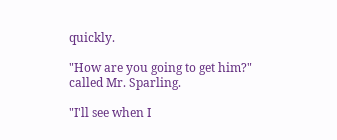quickly.

"How are you going to get him?" called Mr. Sparling.

"I'll see when I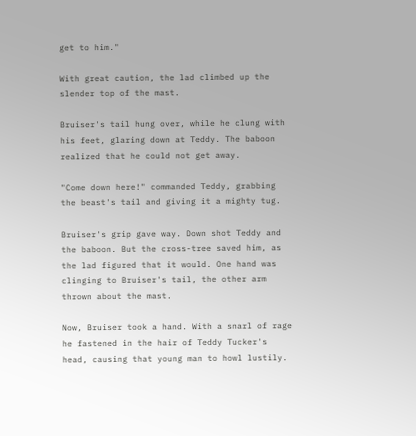get to him."

With great caution, the lad climbed up the slender top of the mast.

Bruiser's tail hung over, while he clung with his feet, glaring down at Teddy. The baboon realized that he could not get away.

"Come down here!" commanded Teddy, grabbing the beast's tail and giving it a mighty tug.

Bruiser's grip gave way. Down shot Teddy and the baboon. But the cross-tree saved him, as the lad figured that it would. One hand was clinging to Bruiser's tail, the other arm thrown about the mast.

Now, Bruiser took a hand. With a snarl of rage he fastened in the hair of Teddy Tucker's head, causing that young man to howl lustily.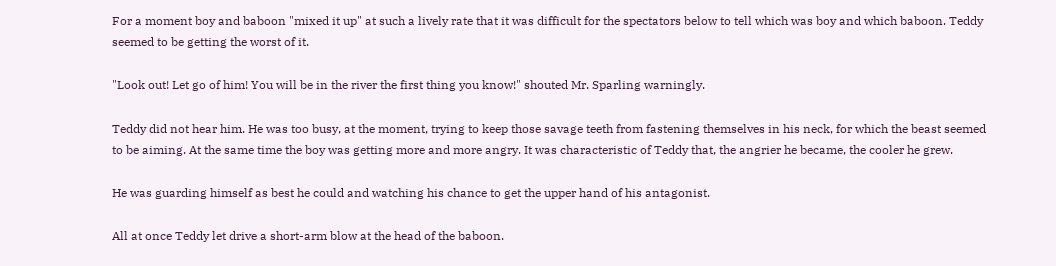For a moment boy and baboon "mixed it up" at such a lively rate that it was difficult for the spectators below to tell which was boy and which baboon. Teddy seemed to be getting the worst of it.

"Look out! Let go of him! You will be in the river the first thing you know!" shouted Mr. Sparling warningly.

Teddy did not hear him. He was too busy, at the moment, trying to keep those savage teeth from fastening themselves in his neck, for which the beast seemed to be aiming. At the same time the boy was getting more and more angry. It was characteristic of Teddy that, the angrier he became, the cooler he grew.

He was guarding himself as best he could and watching his chance to get the upper hand of his antagonist.

All at once Teddy let drive a short-arm blow at the head of the baboon.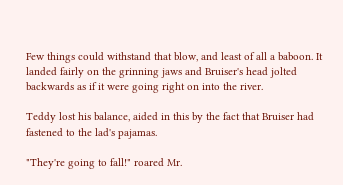Few things could withstand that blow, and least of all a baboon. It landed fairly on the grinning jaws and Bruiser's head jolted backwards as if it were going right on into the river.

Teddy lost his balance, aided in this by the fact that Bruiser had fastened to the lad's pajamas.

"They're going to fall!" roared Mr.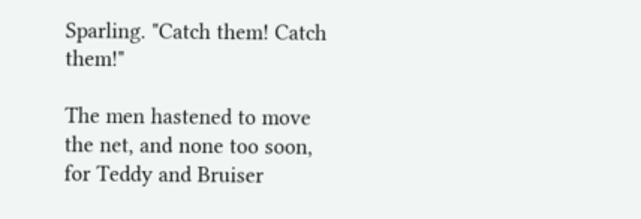Sparling. "Catch them! Catch them!"

The men hastened to move the net, and none too soon, for Teddy and Bruiser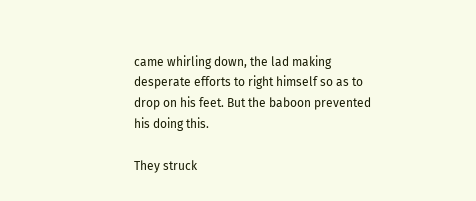came whirling down, the lad making desperate efforts to right himself so as to drop on his feet. But the baboon prevented his doing this.

They struck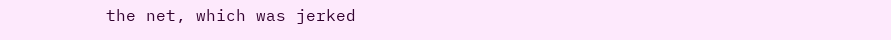the net, which was jerked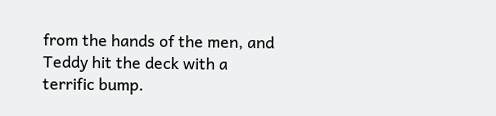from the hands of the men, and Teddy hit the deck with a terrific bump.